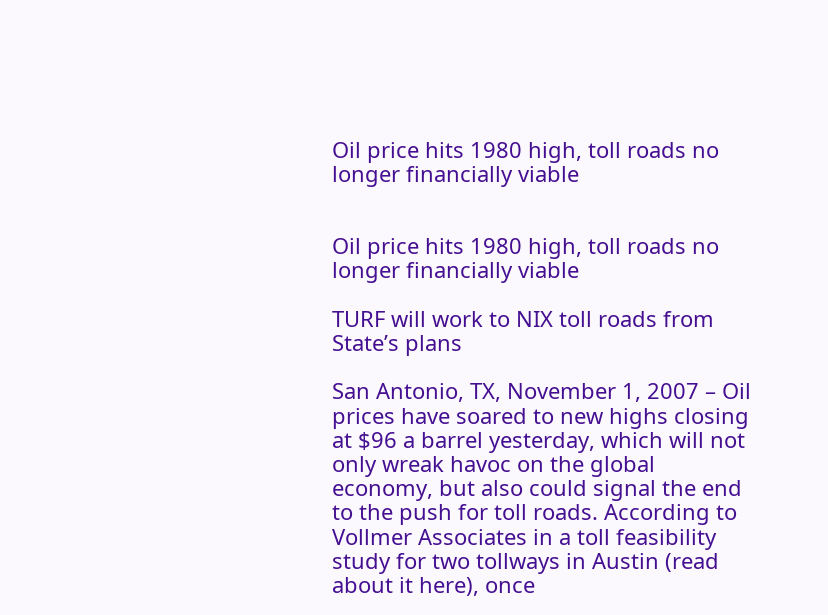Oil price hits 1980 high, toll roads no longer financially viable


Oil price hits 1980 high, toll roads no longer financially viable

TURF will work to NIX toll roads from State’s plans

San Antonio, TX, November 1, 2007 – Oil prices have soared to new highs closing at $96 a barrel yesterday, which will not only wreak havoc on the global economy, but also could signal the end to the push for toll roads. According to Vollmer Associates in a toll feasibility study for two tollways in Austin (read about it here), once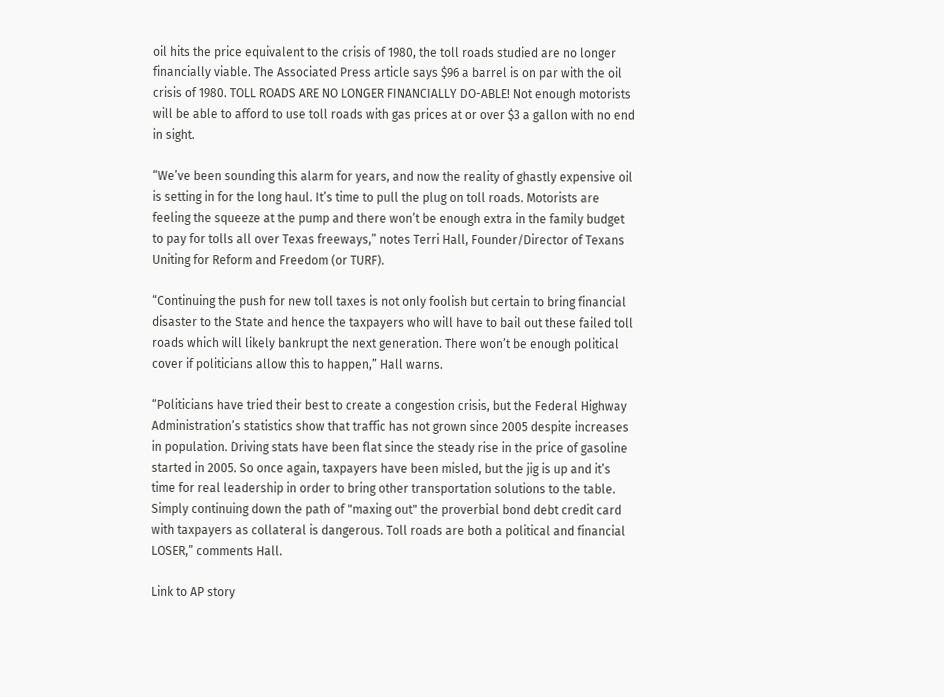oil hits the price equivalent to the crisis of 1980, the toll roads studied are no longer financially viable. The Associated Press article says $96 a barrel is on par with the oil crisis of 1980. TOLL ROADS ARE NO LONGER FINANCIALLY DO-ABLE! Not enough motorists will be able to afford to use toll roads with gas prices at or over $3 a gallon with no end in sight.

“We’ve been sounding this alarm for years, and now the reality of ghastly expensive oil is setting in for the long haul. It’s time to pull the plug on toll roads. Motorists are feeling the squeeze at the pump and there won’t be enough extra in the family budget to pay for tolls all over Texas freeways,” notes Terri Hall, Founder/Director of Texans Uniting for Reform and Freedom (or TURF).

“Continuing the push for new toll taxes is not only foolish but certain to bring financial disaster to the State and hence the taxpayers who will have to bail out these failed toll roads which will likely bankrupt the next generation. There won’t be enough political cover if politicians allow this to happen,” Hall warns.

“Politicians have tried their best to create a congestion crisis, but the Federal Highway Administration’s statistics show that traffic has not grown since 2005 despite increases in population. Driving stats have been flat since the steady rise in the price of gasoline started in 2005. So once again, taxpayers have been misled, but the jig is up and it’s time for real leadership in order to bring other transportation solutions to the table. Simply continuing down the path of "maxing out" the proverbial bond debt credit card with taxpayers as collateral is dangerous. Toll roads are both a political and financial LOSER,” comments Hall.

Link to AP story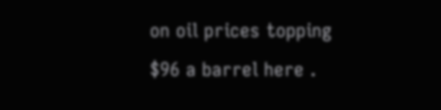on oil prices topping $96 a barrel here .